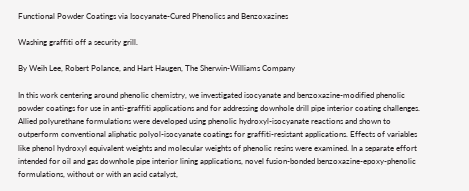Functional Powder Coatings via Isocyanate-Cured Phenolics and Benzoxazines

Washing graffiti off a security grill.

By Weih Lee, Robert Polance, and Hart Haugen, The Sherwin-Williams Company

In this work centering around phenolic chemistry, we investigated isocyanate and benzoxazine-modified phenolic powder coatings for use in anti-graffiti applications and for addressing downhole drill pipe interior coating challenges. Allied polyurethane formulations were developed using phenolic hydroxyl-isocyanate reactions and shown to outperform conventional aliphatic polyol-isocyanate coatings for graffiti-resistant applications. Effects of variables like phenol hydroxyl equivalent weights and molecular weights of phenolic resins were examined. In a separate effort intended for oil and gas downhole pipe interior lining applications, novel fusion-bonded benzoxazine-epoxy-phenolic formulations, without or with an acid catalyst,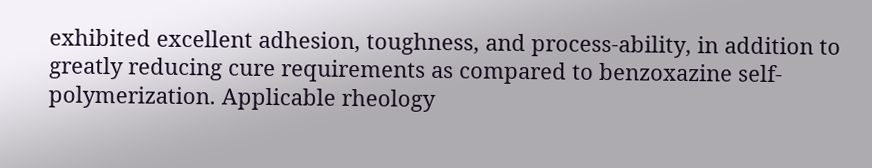exhibited excellent adhesion, toughness, and process-ability, in addition to greatly reducing cure requirements as compared to benzoxazine self-polymerization. Applicable rheology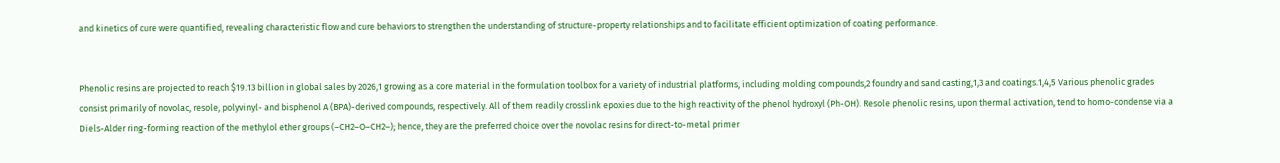and kinetics of cure were quantified, revealing characteristic flow and cure behaviors to strengthen the understanding of structure-property relationships and to facilitate efficient optimization of coating performance.


Phenolic resins are projected to reach $19.13 billion in global sales by 2026,1 growing as a core material in the formulation toolbox for a variety of industrial platforms, including molding compounds,2 foundry and sand casting,1,3 and coatings.1,4,5 Various phenolic grades consist primarily of novolac, resole, polyvinyl- and bisphenol A (BPA)-derived compounds, respectively. All of them readily crosslink epoxies due to the high reactivity of the phenol hydroxyl (Ph-OH). Resole phenolic resins, upon thermal activation, tend to homo-condense via a Diels-Alder ring-forming reaction of the methylol ether groups (–CH2–O–CH2–); hence, they are the preferred choice over the novolac resins for direct-to-metal primer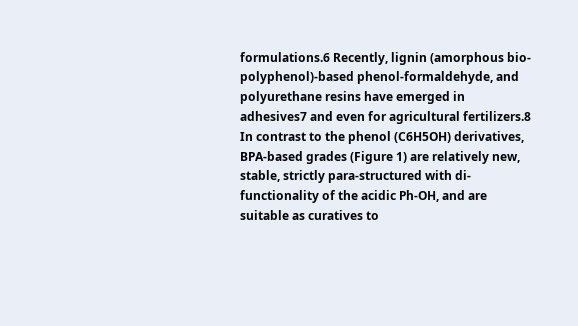formulations.6 Recently, lignin (amorphous bio-polyphenol)-based phenol-formaldehyde, and polyurethane resins have emerged in adhesives7 and even for agricultural fertilizers.8 In contrast to the phenol (C6H5OH) derivatives, BPA-based grades (Figure 1) are relatively new, stable, strictly para-structured with di-functionality of the acidic Ph-OH, and are suitable as curatives to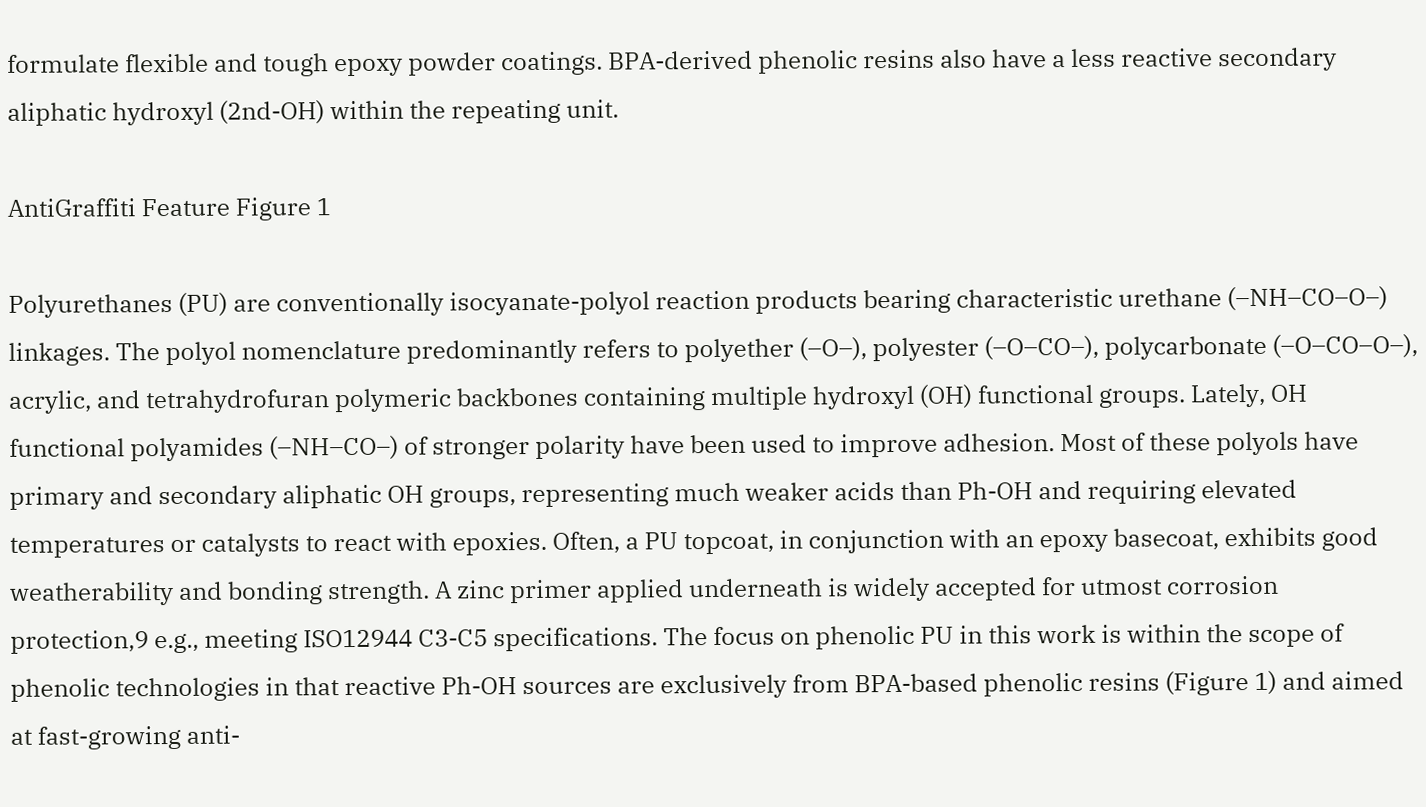formulate flexible and tough epoxy powder coatings. BPA-derived phenolic resins also have a less reactive secondary aliphatic hydroxyl (2nd-OH) within the repeating unit.

AntiGraffiti Feature Figure 1

Polyurethanes (PU) are conventionally isocyanate-polyol reaction products bearing characteristic urethane (–NH–CO–O–) linkages. The polyol nomenclature predominantly refers to polyether (–O–), polyester (–O–CO–), polycarbonate (–O–CO–O–), acrylic, and tetrahydrofuran polymeric backbones containing multiple hydroxyl (OH) functional groups. Lately, OH functional polyamides (–NH–CO–) of stronger polarity have been used to improve adhesion. Most of these polyols have primary and secondary aliphatic OH groups, representing much weaker acids than Ph-OH and requiring elevated temperatures or catalysts to react with epoxies. Often, a PU topcoat, in conjunction with an epoxy basecoat, exhibits good weatherability and bonding strength. A zinc primer applied underneath is widely accepted for utmost corrosion protection,9 e.g., meeting ISO12944 C3-C5 specifications. The focus on phenolic PU in this work is within the scope of phenolic technologies in that reactive Ph-OH sources are exclusively from BPA-based phenolic resins (Figure 1) and aimed at fast-growing anti-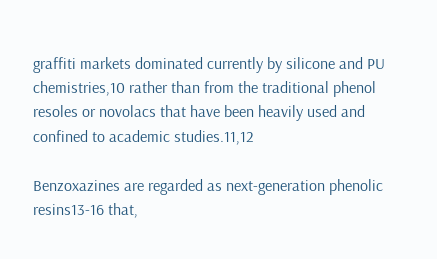graffiti markets dominated currently by silicone and PU chemistries,10 rather than from the traditional phenol resoles or novolacs that have been heavily used and confined to academic studies.11,12

Benzoxazines are regarded as next-generation phenolic resins13-16 that,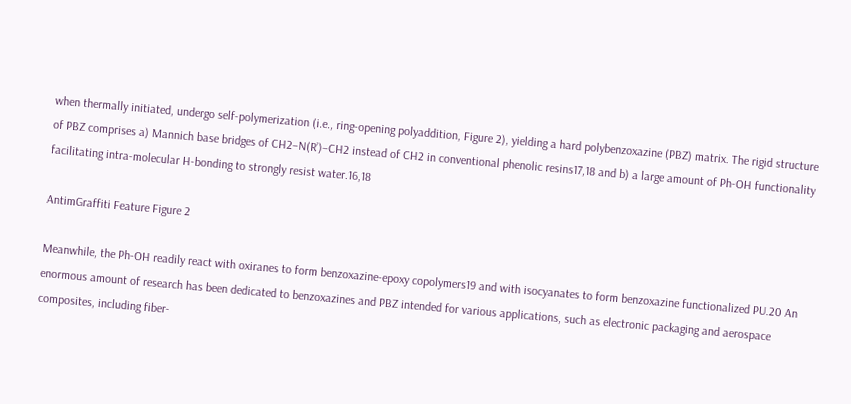when thermally initiated, undergo self-polymerization (i.e., ring-opening polyaddition, Figure 2), yielding a hard polybenzoxazine (PBZ) matrix. The rigid structure of PBZ comprises a) Mannich base bridges of CH2–N(R’)–CH2 instead of CH2 in conventional phenolic resins17,18 and b) a large amount of Ph-OH functionality facilitating intra-molecular H-bonding to strongly resist water.16,18

AntimGraffiti Feature Figure 2

Meanwhile, the Ph-OH readily react with oxiranes to form benzoxazine-epoxy copolymers19 and with isocyanates to form benzoxazine functionalized PU.20 An enormous amount of research has been dedicated to benzoxazines and PBZ intended for various applications, such as electronic packaging and aerospace composites, including fiber-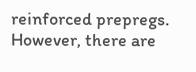reinforced prepregs. However, there are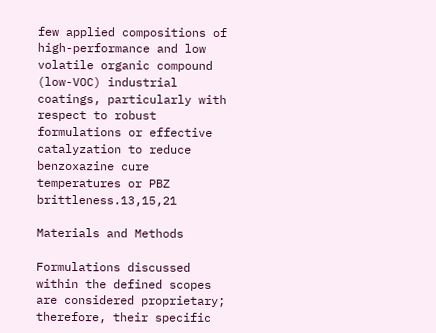few applied compositions of high-performance and low volatile organic compound (low-VOC) industrial coatings, particularly with respect to robust formulations or effective catalyzation to reduce benzoxazine cure temperatures or PBZ brittleness.13,15,21

Materials and Methods

Formulations discussed within the defined scopes are considered proprietary; therefore, their specific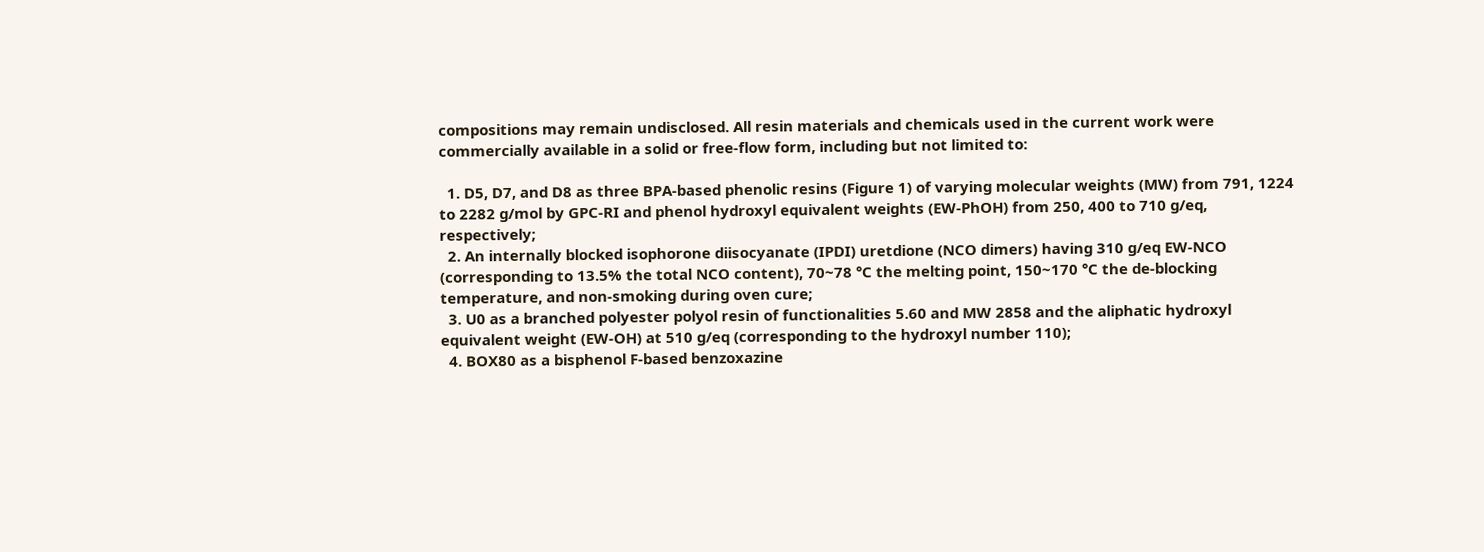compositions may remain undisclosed. All resin materials and chemicals used in the current work were commercially available in a solid or free-flow form, including but not limited to:

  1. D5, D7, and D8 as three BPA-based phenolic resins (Figure 1) of varying molecular weights (MW) from 791, 1224 to 2282 g/mol by GPC-RI and phenol hydroxyl equivalent weights (EW-PhOH) from 250, 400 to 710 g/eq, respectively;
  2. An internally blocked isophorone diisocyanate (IPDI) uretdione (NCO dimers) having 310 g/eq EW-NCO (corresponding to 13.5% the total NCO content), 70~78 °C the melting point, 150~170 °C the de-blocking temperature, and non-smoking during oven cure;
  3. U0 as a branched polyester polyol resin of functionalities 5.60 and MW 2858 and the aliphatic hydroxyl equivalent weight (EW-OH) at 510 g/eq (corresponding to the hydroxyl number 110);
  4. BOX80 as a bisphenol F-based benzoxazine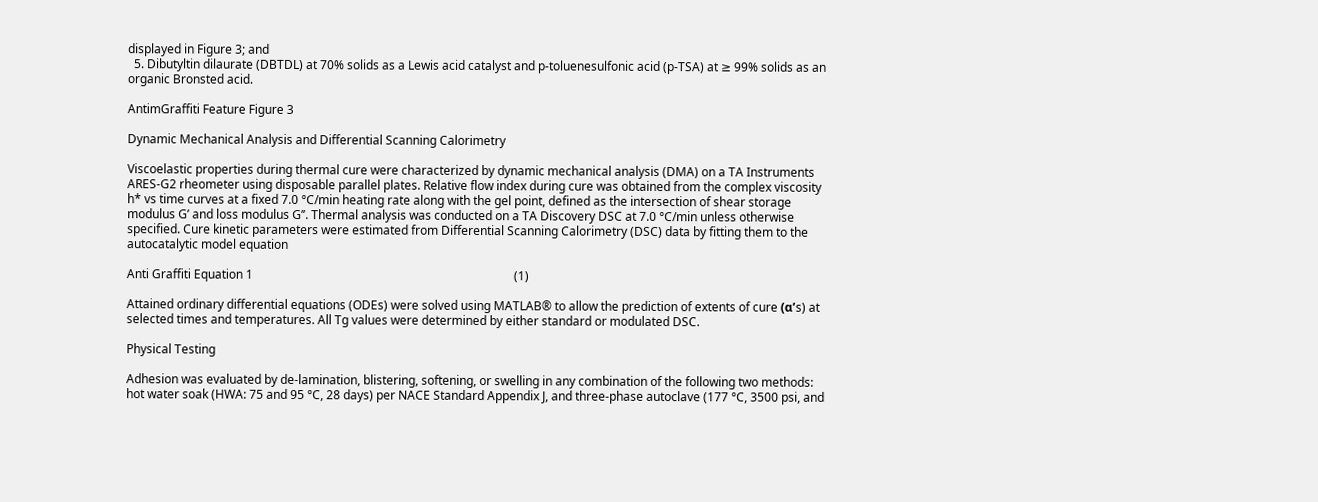displayed in Figure 3; and
  5. Dibutyltin dilaurate (DBTDL) at 70% solids as a Lewis acid catalyst and p-toluenesulfonic acid (p-TSA) at ≥ 99% solids as an organic Bronsted acid.

AntimGraffiti Feature Figure 3

Dynamic Mechanical Analysis and Differential Scanning Calorimetry

Viscoelastic properties during thermal cure were characterized by dynamic mechanical analysis (DMA) on a TA Instruments ARES-G2 rheometer using disposable parallel plates. Relative flow index during cure was obtained from the complex viscosity h* vs time curves at a fixed 7.0 °C/min heating rate along with the gel point, defined as the intersection of shear storage modulus G’ and loss modulus G’’. Thermal analysis was conducted on a TA Discovery DSC at 7.0 °C/min unless otherwise specified. Cure kinetic parameters were estimated from Differential Scanning Calorimetry (DSC) data by fitting them to the autocatalytic model equation

Anti Graffiti Equation 1                                                                                       (1)

Attained ordinary differential equations (ODEs) were solved using MATLAB® to allow the prediction of extents of cure (α’s) at selected times and temperatures. All Tg values were determined by either standard or modulated DSC.

Physical Testing

Adhesion was evaluated by de-lamination, blistering, softening, or swelling in any combination of the following two methods: hot water soak (HWA: 75 and 95 °C, 28 days) per NACE Standard Appendix J, and three-phase autoclave (177 °C, 3500 psi, and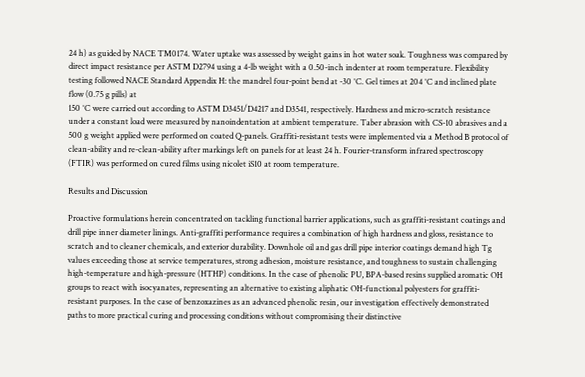24 h) as guided by NACE TM0174. Water uptake was assessed by weight gains in hot water soak. Toughness was compared by direct impact resistance per ASTM D2794 using a 4-lb weight with a 0.50-inch indenter at room temperature. Flexibility testing followed NACE Standard Appendix H: the mandrel four-point bend at -30 °C. Gel times at 204 °C and inclined plate flow (0.75 g pills) at
150 °C were carried out according to ASTM D3451/D4217 and D3541, respectively. Hardness and micro-scratch resistance under a constant load were measured by nanoindentation at ambient temperature. Taber abrasion with CS-10 abrasives and a 500 g weight applied were performed on coated Q-panels. Graffiti-resistant tests were implemented via a Method B protocol of clean-ability and re-clean-ability after markings left on panels for at least 24 h. Fourier-transform infrared spectroscopy (FTIR) was performed on cured films using nicolet iS10 at room temperature.

Results and Discussion

Proactive formulations herein concentrated on tackling functional barrier applications, such as graffiti-resistant coatings and drill pipe inner diameter linings. Anti-graffiti performance requires a combination of high hardness and gloss, resistance to scratch and to cleaner chemicals, and exterior durability. Downhole oil and gas drill pipe interior coatings demand high Tg values exceeding those at service temperatures, strong adhesion, moisture resistance, and toughness to sustain challenging high-temperature and high-pressure (HTHP) conditions. In the case of phenolic PU, BPA-based resins supplied aromatic OH groups to react with isocyanates, representing an alternative to existing aliphatic OH-functional polyesters for graffiti-resistant purposes. In the case of benzoxazines as an advanced phenolic resin, our investigation effectively demonstrated paths to more practical curing and processing conditions without compromising their distinctive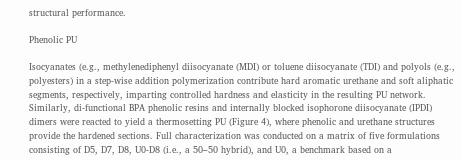structural performance.

Phenolic PU

Isocyanates (e.g., methylenediphenyl diisocyanate (MDI) or toluene diisocyanate (TDI) and polyols (e.g., polyesters) in a step-wise addition polymerization contribute hard aromatic urethane and soft aliphatic segments, respectively, imparting controlled hardness and elasticity in the resulting PU network. Similarly, di-functional BPA phenolic resins and internally blocked isophorone diisocyanate (IPDI) dimers were reacted to yield a thermosetting PU (Figure 4), where phenolic and urethane structures provide the hardened sections. Full characterization was conducted on a matrix of five formulations consisting of D5, D7, D8, U0-D8 (i.e., a 50–50 hybrid), and U0, a benchmark based on a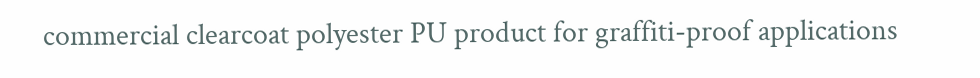commercial clearcoat polyester PU product for graffiti-proof applications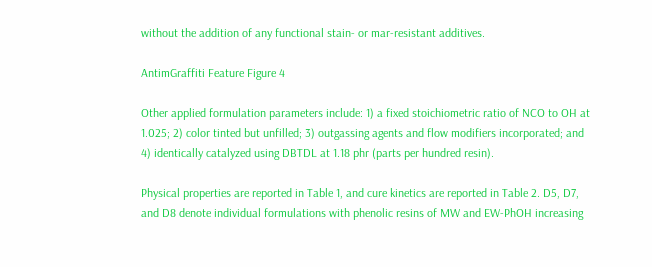without the addition of any functional stain- or mar-resistant additives.

AntimGraffiti Feature Figure 4

Other applied formulation parameters include: 1) a fixed stoichiometric ratio of NCO to OH at 1.025; 2) color tinted but unfilled; 3) outgassing agents and flow modifiers incorporated; and 4) identically catalyzed using DBTDL at 1.18 phr (parts per hundred resin).

Physical properties are reported in Table 1, and cure kinetics are reported in Table 2. D5, D7, and D8 denote individual formulations with phenolic resins of MW and EW-PhOH increasing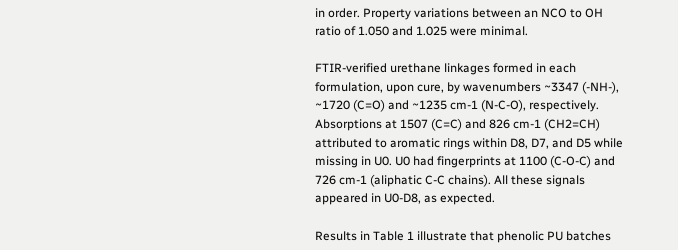in order. Property variations between an NCO to OH ratio of 1.050 and 1.025 were minimal.

FTIR-verified urethane linkages formed in each formulation, upon cure, by wavenumbers ~3347 (-NH-), ~1720 (C=O) and ~1235 cm-1 (N-C-O), respectively. Absorptions at 1507 (C=C) and 826 cm-1 (CH2=CH) attributed to aromatic rings within D8, D7, and D5 while missing in U0. U0 had fingerprints at 1100 (C-O-C) and 726 cm-1 (aliphatic C-C chains). All these signals appeared in U0-D8, as expected.

Results in Table 1 illustrate that phenolic PU batches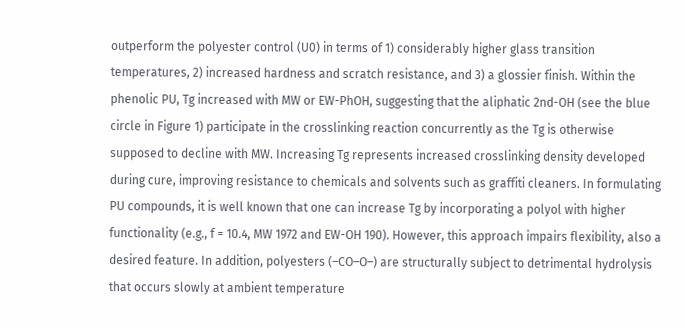outperform the polyester control (U0) in terms of 1) considerably higher glass transition temperatures, 2) increased hardness and scratch resistance, and 3) a glossier finish. Within the phenolic PU, Tg increased with MW or EW-PhOH, suggesting that the aliphatic 2nd-OH (see the blue circle in Figure 1) participate in the crosslinking reaction concurrently as the Tg is otherwise supposed to decline with MW. Increasing Tg represents increased crosslinking density developed during cure, improving resistance to chemicals and solvents such as graffiti cleaners. In formulating PU compounds, it is well known that one can increase Tg by incorporating a polyol with higher functionality (e.g., f = 10.4, MW 1972 and EW-OH 190). However, this approach impairs flexibility, also a desired feature. In addition, polyesters (–CO–O–) are structurally subject to detrimental hydrolysis that occurs slowly at ambient temperature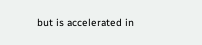but is accelerated in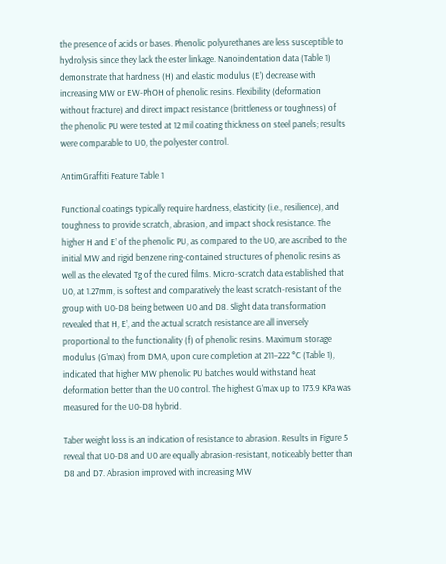the presence of acids or bases. Phenolic polyurethanes are less susceptible to hydrolysis since they lack the ester linkage. Nanoindentation data (Table 1) demonstrate that hardness (H) and elastic modulus (E’) decrease with increasing MW or EW-PhOH of phenolic resins. Flexibility (deformation without fracture) and direct impact resistance (brittleness or toughness) of the phenolic PU were tested at 12 mil coating thickness on steel panels; results were comparable to U0, the polyester control.

AntimGraffiti Feature Table 1

Functional coatings typically require hardness, elasticity (i.e., resilience), and toughness to provide scratch, abrasion, and impact shock resistance. The higher H and E’ of the phenolic PU, as compared to the U0, are ascribed to the initial MW and rigid benzene ring-contained structures of phenolic resins as well as the elevated Tg of the cured films. Micro-scratch data established that U0, at 1.27mm, is softest and comparatively the least scratch-resistant of the group with U0-D8 being between U0 and D8. Slight data transformation revealed that H, E’, and the actual scratch resistance are all inversely proportional to the functionality (f) of phenolic resins. Maximum storage modulus (G’max) from DMA, upon cure completion at 211–222 °C (Table 1), indicated that higher MW phenolic PU batches would withstand heat deformation better than the U0 control. The highest G’max up to 173.9 KPa was measured for the U0-D8 hybrid.

Taber weight loss is an indication of resistance to abrasion. Results in Figure 5 reveal that U0-D8 and U0 are equally abrasion-resistant, noticeably better than D8 and D7. Abrasion improved with increasing MW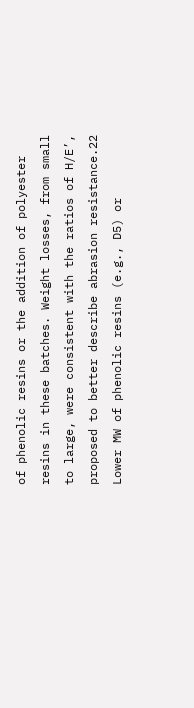of phenolic resins or the addition of polyester resins in these batches. Weight losses, from small to large, were consistent with the ratios of H/E’, proposed to better describe abrasion resistance.22 Lower MW of phenolic resins (e.g., D5) or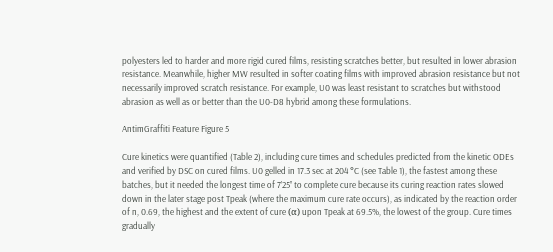polyesters led to harder and more rigid cured films, resisting scratches better, but resulted in lower abrasion resistance. Meanwhile, higher MW resulted in softer coating films with improved abrasion resistance but not necessarily improved scratch resistance. For example, U0 was least resistant to scratches but withstood abrasion as well as or better than the U0-D8 hybrid among these formulations.

AntimGraffiti Feature Figure 5

Cure kinetics were quantified (Table 2), including cure times and schedules predicted from the kinetic ODEs and verified by DSC on cured films. U0 gelled in 17.3 sec at 204 °C (see Table 1), the fastest among these batches, but it needed the longest time of 7’25’’ to complete cure because its curing reaction rates slowed down in the later stage post Tpeak (where the maximum cure rate occurs), as indicated by the reaction order of n, 0.69, the highest and the extent of cure (α) upon Tpeak at 69.5%, the lowest of the group. Cure times gradually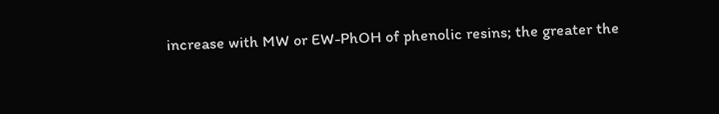increase with MW or EW-PhOH of phenolic resins; the greater the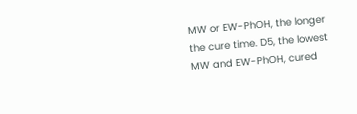MW or EW-PhOH, the longer the cure time. D5, the lowest MW and EW-PhOH, cured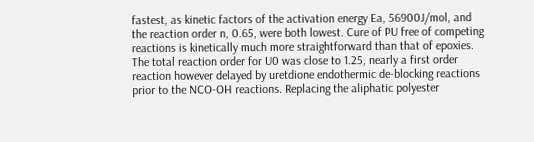fastest, as kinetic factors of the activation energy Ea, 56900J/mol, and the reaction order n, 0.65, were both lowest. Cure of PU free of competing reactions is kinetically much more straightforward than that of epoxies. The total reaction order for U0 was close to 1.25, nearly a first order reaction however delayed by uretdione endothermic de-blocking reactions prior to the NCO-OH reactions. Replacing the aliphatic polyester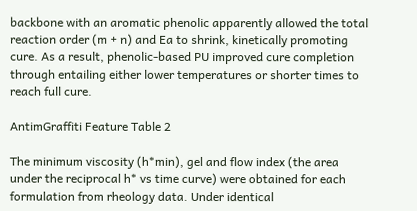backbone with an aromatic phenolic apparently allowed the total reaction order (m + n) and Ea to shrink, kinetically promoting cure. As a result, phenolic-based PU improved cure completion through entailing either lower temperatures or shorter times to reach full cure.

AntimGraffiti Feature Table 2

The minimum viscosity (h*min), gel and flow index (the area under the reciprocal h* vs time curve) were obtained for each formulation from rheology data. Under identical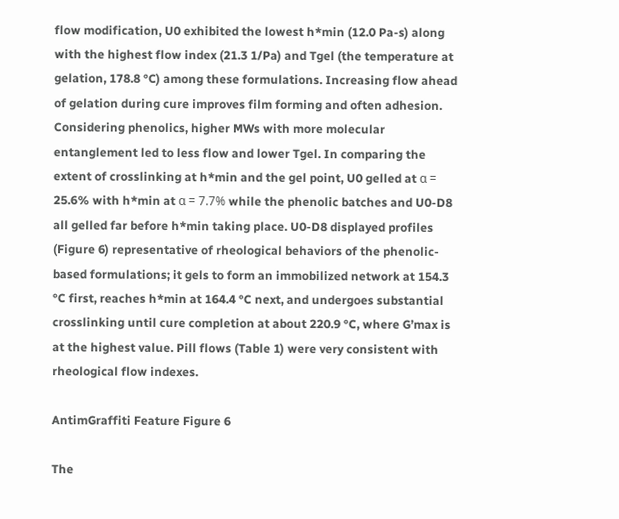flow modification, U0 exhibited the lowest h*min (12.0 Pa-s) along with the highest flow index (21.3 1/Pa) and Tgel (the temperature at gelation, 178.8 °C) among these formulations. Increasing flow ahead of gelation during cure improves film forming and often adhesion. Considering phenolics, higher MWs with more molecular entanglement led to less flow and lower Tgel. In comparing the extent of crosslinking at h*min and the gel point, U0 gelled at α = 25.6% with h*min at α = 7.7% while the phenolic batches and U0-D8 all gelled far before h*min taking place. U0-D8 displayed profiles (Figure 6) representative of rheological behaviors of the phenolic-based formulations; it gels to form an immobilized network at 154.3 °C first, reaches h*min at 164.4 °C next, and undergoes substantial crosslinking until cure completion at about 220.9 °C, where G’max is at the highest value. Pill flows (Table 1) were very consistent with rheological flow indexes.

AntimGraffiti Feature Figure 6

The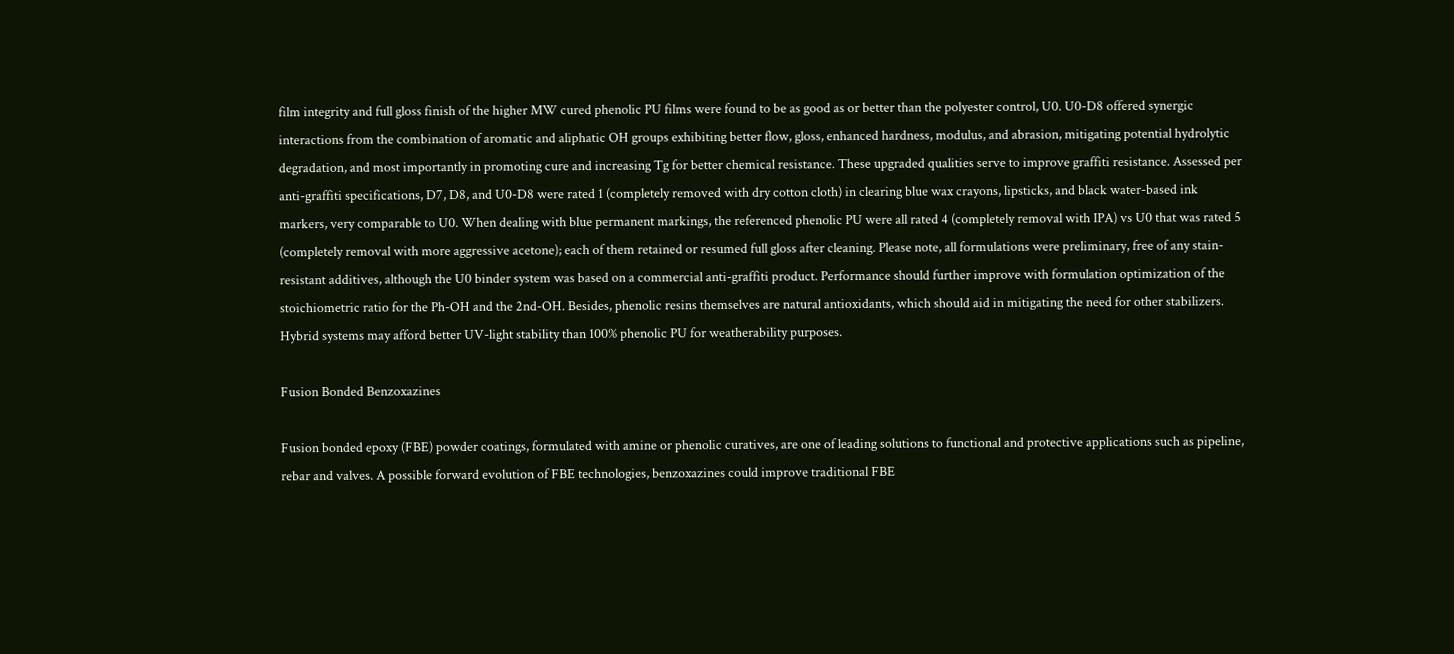film integrity and full gloss finish of the higher MW cured phenolic PU films were found to be as good as or better than the polyester control, U0. U0-D8 offered synergic interactions from the combination of aromatic and aliphatic OH groups exhibiting better flow, gloss, enhanced hardness, modulus, and abrasion, mitigating potential hydrolytic degradation, and most importantly in promoting cure and increasing Tg for better chemical resistance. These upgraded qualities serve to improve graffiti resistance. Assessed per anti-graffiti specifications, D7, D8, and U0-D8 were rated 1 (completely removed with dry cotton cloth) in clearing blue wax crayons, lipsticks, and black water-based ink markers, very comparable to U0. When dealing with blue permanent markings, the referenced phenolic PU were all rated 4 (completely removal with IPA) vs U0 that was rated 5 (completely removal with more aggressive acetone); each of them retained or resumed full gloss after cleaning. Please note, all formulations were preliminary, free of any stain-resistant additives, although the U0 binder system was based on a commercial anti-graffiti product. Performance should further improve with formulation optimization of the stoichiometric ratio for the Ph-OH and the 2nd-OH. Besides, phenolic resins themselves are natural antioxidants, which should aid in mitigating the need for other stabilizers. Hybrid systems may afford better UV-light stability than 100% phenolic PU for weatherability purposes.

Fusion Bonded Benzoxazines

Fusion bonded epoxy (FBE) powder coatings, formulated with amine or phenolic curatives, are one of leading solutions to functional and protective applications such as pipeline, rebar and valves. A possible forward evolution of FBE technologies, benzoxazines could improve traditional FBE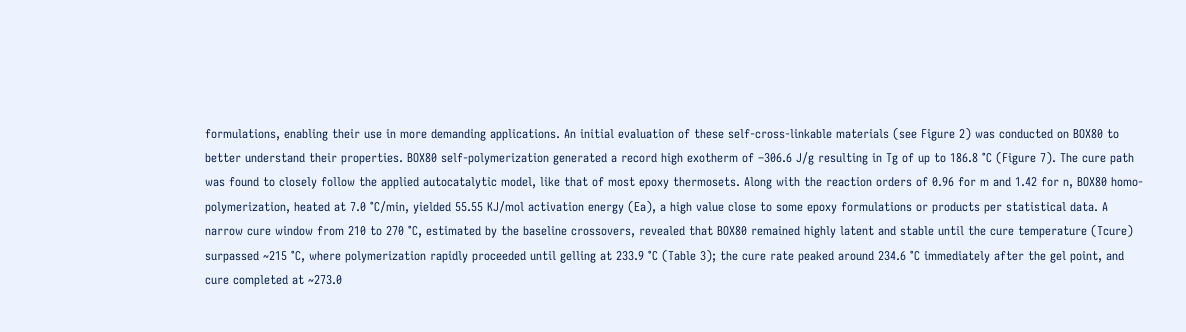formulations, enabling their use in more demanding applications. An initial evaluation of these self-cross-linkable materials (see Figure 2) was conducted on BOX80 to better understand their properties. BOX80 self-polymerization generated a record high exotherm of –306.6 J/g resulting in Tg of up to 186.8 °C (Figure 7). The cure path was found to closely follow the applied autocatalytic model, like that of most epoxy thermosets. Along with the reaction orders of 0.96 for m and 1.42 for n, BOX80 homo-polymerization, heated at 7.0 °C/min, yielded 55.55 KJ/mol activation energy (Ea), a high value close to some epoxy formulations or products per statistical data. A narrow cure window from 210 to 270 °C, estimated by the baseline crossovers, revealed that BOX80 remained highly latent and stable until the cure temperature (Tcure) surpassed ~215 °C, where polymerization rapidly proceeded until gelling at 233.9 °C (Table 3); the cure rate peaked around 234.6 °C immediately after the gel point, and cure completed at ~273.0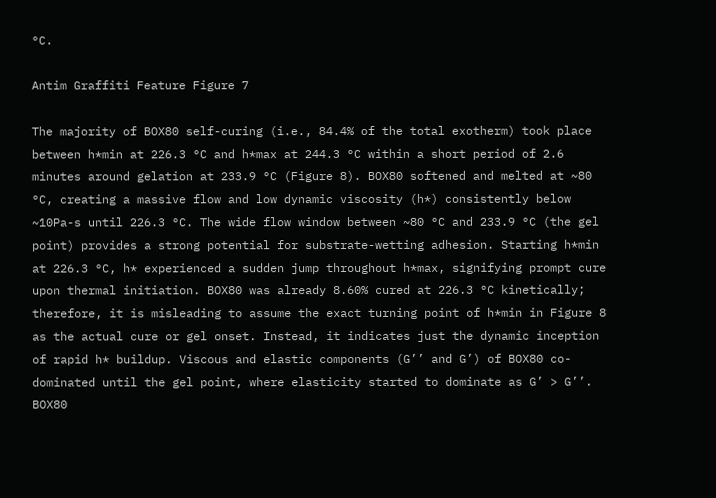°C.

Antim Graffiti Feature Figure 7

The majority of BOX80 self-curing (i.e., 84.4% of the total exotherm) took place between h*min at 226.3 °C and h*max at 244.3 °C within a short period of 2.6 minutes around gelation at 233.9 °C (Figure 8). BOX80 softened and melted at ~80 °C, creating a massive flow and low dynamic viscosity (h*) consistently below ~10Pa-s until 226.3 °C. The wide flow window between ~80 °C and 233.9 °C (the gel point) provides a strong potential for substrate-wetting adhesion. Starting h*min at 226.3 °C, h* experienced a sudden jump throughout h*max, signifying prompt cure upon thermal initiation. BOX80 was already 8.60% cured at 226.3 °C kinetically; therefore, it is misleading to assume the exact turning point of h*min in Figure 8 as the actual cure or gel onset. Instead, it indicates just the dynamic inception of rapid h* buildup. Viscous and elastic components (G’’ and G’) of BOX80 co-dominated until the gel point, where elasticity started to dominate as G’ > G’’. BOX80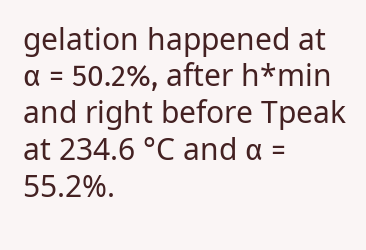gelation happened at α = 50.2%, after h*min and right before Tpeak at 234.6 °C and α = 55.2%.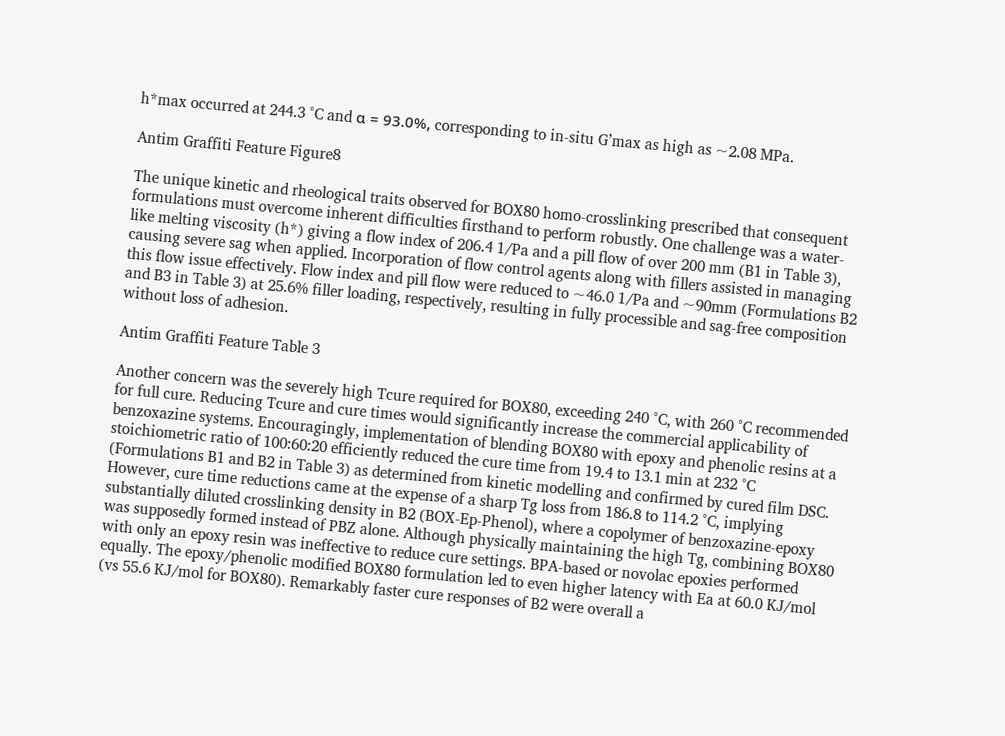h*max occurred at 244.3 °C and α = 93.0%, corresponding to in-situ G’max as high as ~2.08 MPa.

Antim Graffiti Feature Figure8

The unique kinetic and rheological traits observed for BOX80 homo-crosslinking prescribed that consequent formulations must overcome inherent difficulties firsthand to perform robustly. One challenge was a water-like melting viscosity (h*) giving a flow index of 206.4 1/Pa and a pill flow of over 200 mm (B1 in Table 3), causing severe sag when applied. Incorporation of flow control agents along with fillers assisted in managing this flow issue effectively. Flow index and pill flow were reduced to ~46.0 1/Pa and ~90mm (Formulations B2 and B3 in Table 3) at 25.6% filler loading, respectively, resulting in fully processible and sag-free composition without loss of adhesion.

Antim Graffiti Feature Table 3

Another concern was the severely high Tcure required for BOX80, exceeding 240 °C, with 260 °C recommended for full cure. Reducing Tcure and cure times would significantly increase the commercial applicability of benzoxazine systems. Encouragingly, implementation of blending BOX80 with epoxy and phenolic resins at a stoichiometric ratio of 100:60:20 efficiently reduced the cure time from 19.4 to 13.1 min at 232 °C (Formulations B1 and B2 in Table 3) as determined from kinetic modelling and confirmed by cured film DSC. However, cure time reductions came at the expense of a sharp Tg loss from 186.8 to 114.2 °C, implying substantially diluted crosslinking density in B2 (BOX-Ep-Phenol), where a copolymer of benzoxazine-epoxy was supposedly formed instead of PBZ alone. Although physically maintaining the high Tg, combining BOX80 with only an epoxy resin was ineffective to reduce cure settings. BPA-based or novolac epoxies performed equally. The epoxy/phenolic modified BOX80 formulation led to even higher latency with Ea at 60.0 KJ/mol (vs 55.6 KJ/mol for BOX80). Remarkably faster cure responses of B2 were overall a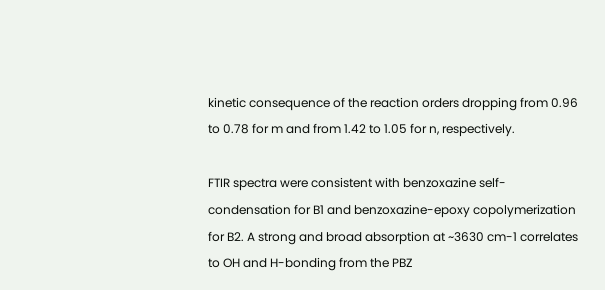kinetic consequence of the reaction orders dropping from 0.96 to 0.78 for m and from 1.42 to 1.05 for n, respectively.

FTIR spectra were consistent with benzoxazine self-condensation for B1 and benzoxazine-epoxy copolymerization for B2. A strong and broad absorption at ~3630 cm-1 correlates to OH and H-bonding from the PBZ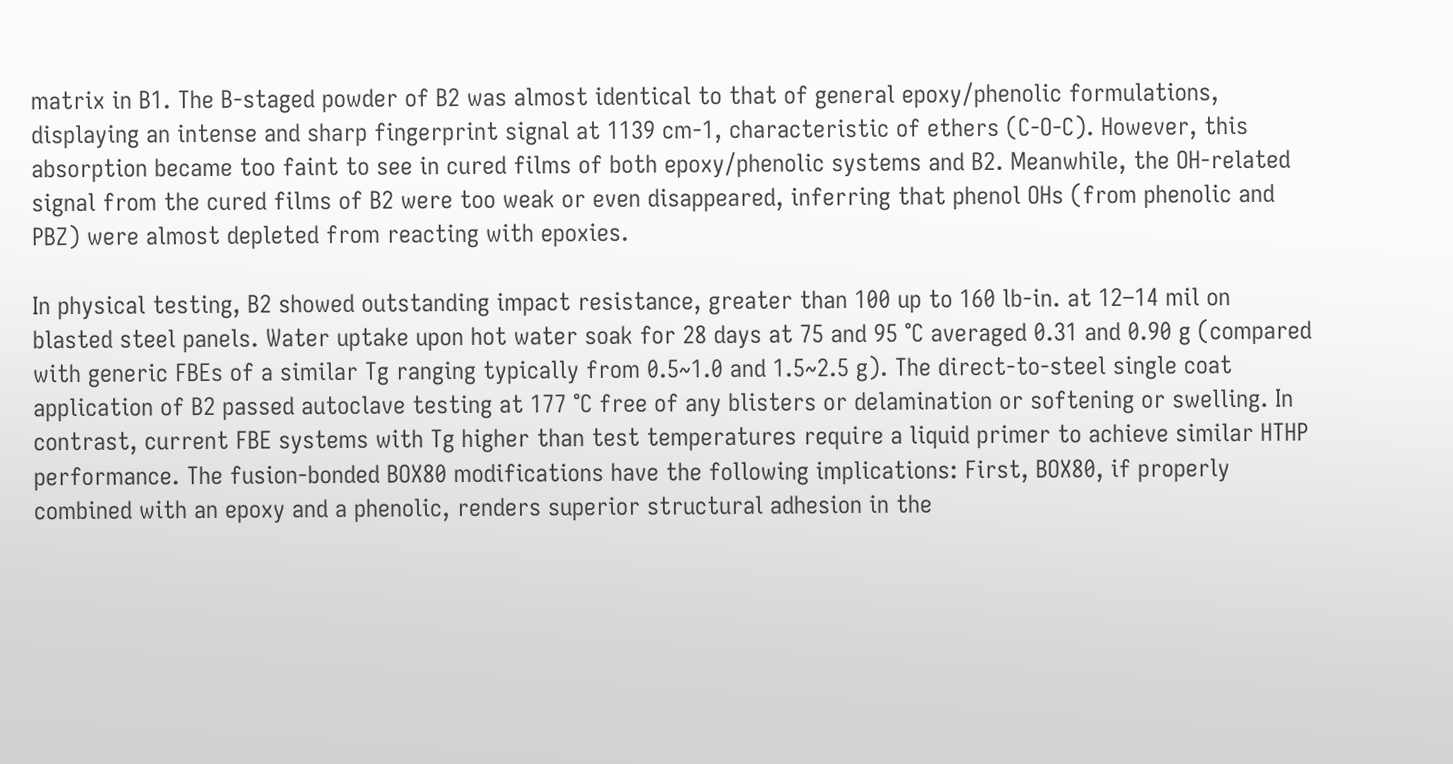matrix in B1. The B-staged powder of B2 was almost identical to that of general epoxy/phenolic formulations, displaying an intense and sharp fingerprint signal at 1139 cm-1, characteristic of ethers (C-O-C). However, this absorption became too faint to see in cured films of both epoxy/phenolic systems and B2. Meanwhile, the OH-related signal from the cured films of B2 were too weak or even disappeared, inferring that phenol OHs (from phenolic and PBZ) were almost depleted from reacting with epoxies.

In physical testing, B2 showed outstanding impact resistance, greater than 100 up to 160 lb-in. at 12–14 mil on blasted steel panels. Water uptake upon hot water soak for 28 days at 75 and 95 °C averaged 0.31 and 0.90 g (compared with generic FBEs of a similar Tg ranging typically from 0.5~1.0 and 1.5~2.5 g). The direct-to-steel single coat application of B2 passed autoclave testing at 177 °C free of any blisters or delamination or softening or swelling. In contrast, current FBE systems with Tg higher than test temperatures require a liquid primer to achieve similar HTHP performance. The fusion-bonded BOX80 modifications have the following implications: First, BOX80, if properly combined with an epoxy and a phenolic, renders superior structural adhesion in the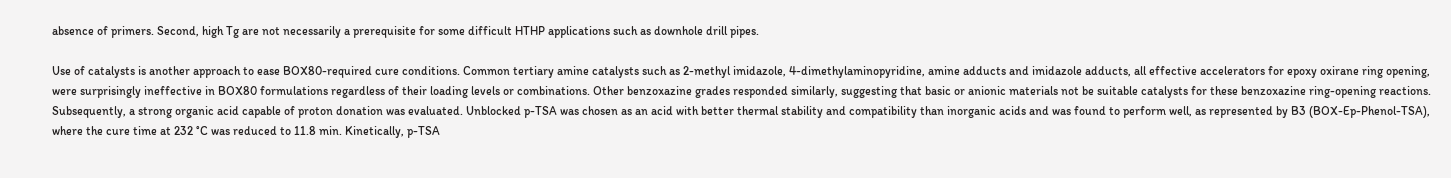absence of primers. Second, high Tg are not necessarily a prerequisite for some difficult HTHP applications such as downhole drill pipes.

Use of catalysts is another approach to ease BOX80-required cure conditions. Common tertiary amine catalysts such as 2-methyl imidazole, 4-dimethylaminopyridine, amine adducts and imidazole adducts, all effective accelerators for epoxy oxirane ring opening, were surprisingly ineffective in BOX80 formulations regardless of their loading levels or combinations. Other benzoxazine grades responded similarly, suggesting that basic or anionic materials not be suitable catalysts for these benzoxazine ring-opening reactions. Subsequently, a strong organic acid capable of proton donation was evaluated. Unblocked p-TSA was chosen as an acid with better thermal stability and compatibility than inorganic acids and was found to perform well, as represented by B3 (BOX-Ep-Phenol-TSA), where the cure time at 232 °C was reduced to 11.8 min. Kinetically, p-TSA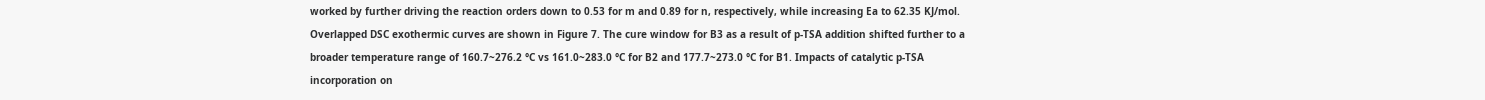worked by further driving the reaction orders down to 0.53 for m and 0.89 for n, respectively, while increasing Ea to 62.35 KJ/mol. Overlapped DSC exothermic curves are shown in Figure 7. The cure window for B3 as a result of p-TSA addition shifted further to a broader temperature range of 160.7~276.2 °C vs 161.0~283.0 °C for B2 and 177.7~273.0 °C for B1. Impacts of catalytic p-TSA incorporation on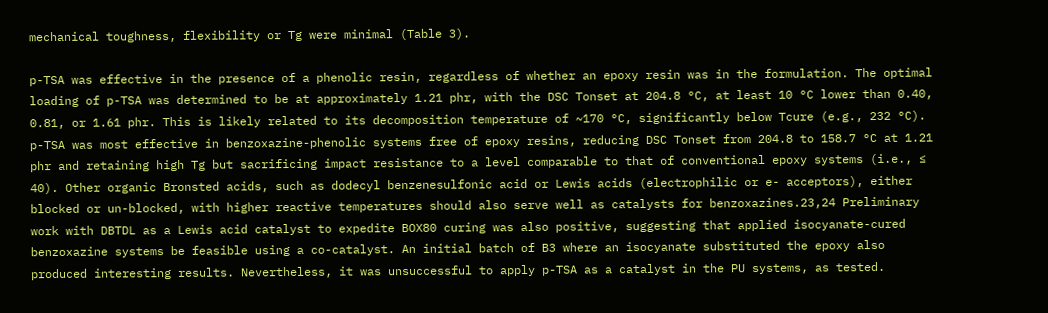mechanical toughness, flexibility or Tg were minimal (Table 3).

p-TSA was effective in the presence of a phenolic resin, regardless of whether an epoxy resin was in the formulation. The optimal loading of p-TSA was determined to be at approximately 1.21 phr, with the DSC Tonset at 204.8 °C, at least 10 °C lower than 0.40, 0.81, or 1.61 phr. This is likely related to its decomposition temperature of ~170 °C, significantly below Tcure (e.g., 232 °C). p-TSA was most effective in benzoxazine-phenolic systems free of epoxy resins, reducing DSC Tonset from 204.8 to 158.7 °C at 1.21 phr and retaining high Tg but sacrificing impact resistance to a level comparable to that of conventional epoxy systems (i.e., ≤ 40). Other organic Bronsted acids, such as dodecyl benzenesulfonic acid or Lewis acids (electrophilic or e- acceptors), either blocked or un-blocked, with higher reactive temperatures should also serve well as catalysts for benzoxazines.23,24 Preliminary work with DBTDL as a Lewis acid catalyst to expedite BOX80 curing was also positive, suggesting that applied isocyanate-cured benzoxazine systems be feasible using a co-catalyst. An initial batch of B3 where an isocyanate substituted the epoxy also produced interesting results. Nevertheless, it was unsuccessful to apply p-TSA as a catalyst in the PU systems, as tested.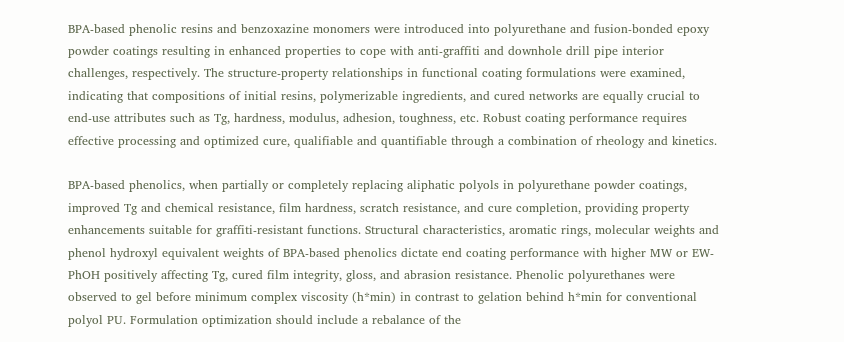BPA-based phenolic resins and benzoxazine monomers were introduced into polyurethane and fusion-bonded epoxy powder coatings resulting in enhanced properties to cope with anti-graffiti and downhole drill pipe interior challenges, respectively. The structure-property relationships in functional coating formulations were examined, indicating that compositions of initial resins, polymerizable ingredients, and cured networks are equally crucial to end-use attributes such as Tg, hardness, modulus, adhesion, toughness, etc. Robust coating performance requires effective processing and optimized cure, qualifiable and quantifiable through a combination of rheology and kinetics.

BPA-based phenolics, when partially or completely replacing aliphatic polyols in polyurethane powder coatings, improved Tg and chemical resistance, film hardness, scratch resistance, and cure completion, providing property enhancements suitable for graffiti-resistant functions. Structural characteristics, aromatic rings, molecular weights and phenol hydroxyl equivalent weights of BPA-based phenolics dictate end coating performance with higher MW or EW-PhOH positively affecting Tg, cured film integrity, gloss, and abrasion resistance. Phenolic polyurethanes were observed to gel before minimum complex viscosity (h*min) in contrast to gelation behind h*min for conventional polyol PU. Formulation optimization should include a rebalance of the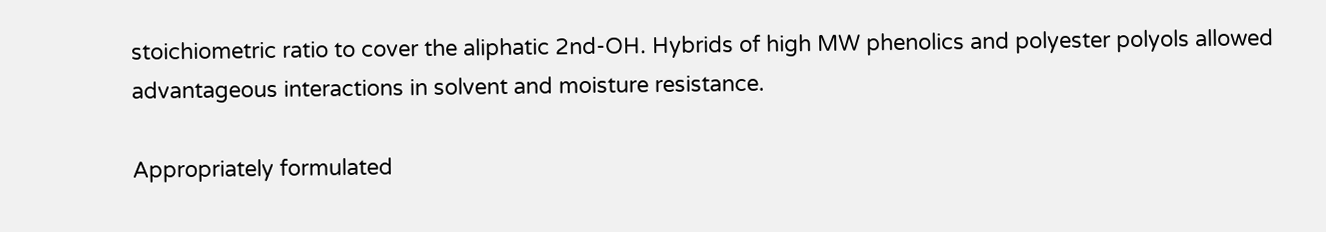stoichiometric ratio to cover the aliphatic 2nd-OH. Hybrids of high MW phenolics and polyester polyols allowed advantageous interactions in solvent and moisture resistance.

Appropriately formulated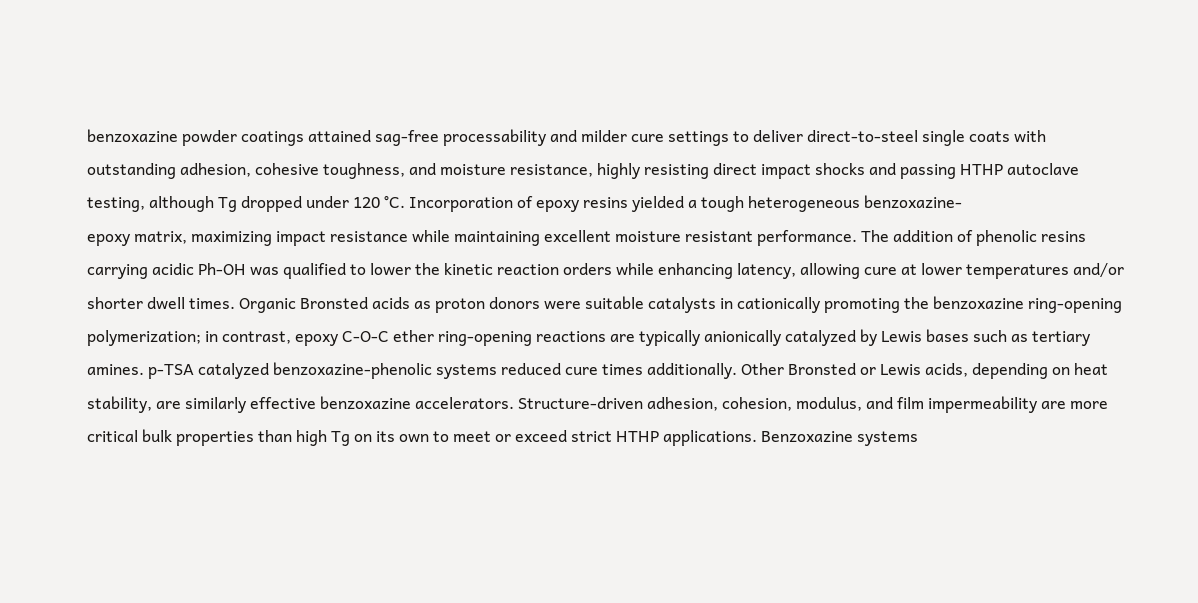benzoxazine powder coatings attained sag-free processability and milder cure settings to deliver direct-to-steel single coats with outstanding adhesion, cohesive toughness, and moisture resistance, highly resisting direct impact shocks and passing HTHP autoclave testing, although Tg dropped under 120 °C. Incorporation of epoxy resins yielded a tough heterogeneous benzoxazine-
epoxy matrix, maximizing impact resistance while maintaining excellent moisture resistant performance. The addition of phenolic resins carrying acidic Ph-OH was qualified to lower the kinetic reaction orders while enhancing latency, allowing cure at lower temperatures and/or shorter dwell times. Organic Bronsted acids as proton donors were suitable catalysts in cationically promoting the benzoxazine ring-opening polymerization; in contrast, epoxy C-O-C ether ring-opening reactions are typically anionically catalyzed by Lewis bases such as tertiary amines. p-TSA catalyzed benzoxazine-phenolic systems reduced cure times additionally. Other Bronsted or Lewis acids, depending on heat stability, are similarly effective benzoxazine accelerators. Structure-driven adhesion, cohesion, modulus, and film impermeability are more critical bulk properties than high Tg on its own to meet or exceed strict HTHP applications. Benzoxazine systems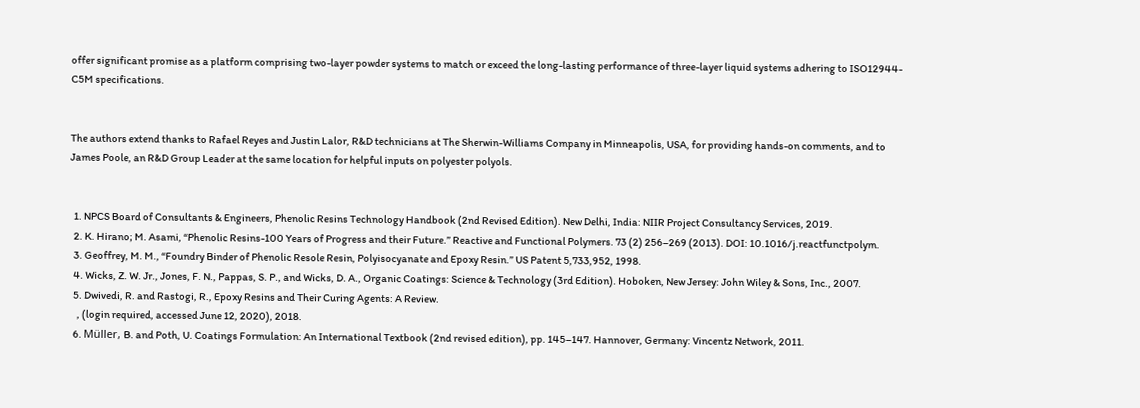offer significant promise as a platform comprising two-layer powder systems to match or exceed the long-lasting performance of three-layer liquid systems adhering to ISO12944-C5M specifications.


The authors extend thanks to Rafael Reyes and Justin Lalor, R&D technicians at The Sherwin-Williams Company in Minneapolis, USA, for providing hands-on comments, and to James Poole, an R&D Group Leader at the same location for helpful inputs on polyester polyols.


  1. NPCS Board of Consultants & Engineers, Phenolic Resins Technology Handbook (2nd Revised Edition). New Delhi, India: NIIR Project Consultancy Services, 2019.
  2. K. Hirano; M. Asami, “Phenolic Resins-100 Years of Progress and their Future.” Reactive and Functional Polymers. 73 (2) 256–269 (2013). DOI: 10.1016/j.reactfunctpolym.
  3. Geoffrey, M. M., “Foundry Binder of Phenolic Resole Resin, Polyisocyanate and Epoxy Resin.” US Patent 5,733,952, 1998.
  4. Wicks, Z. W. Jr., Jones, F. N., Pappas, S. P., and Wicks, D. A., Organic Coatings: Science & Technology (3rd Edition). Hoboken, New Jersey: John Wiley & Sons, Inc., 2007.
  5. Dwivedi, R. and Rastogi, R., Epoxy Resins and Their Curing Agents: A Review.
    , (login required, accessed June 12, 2020), 2018.
  6. Müller, B. and Poth, U. Coatings Formulation: An International Textbook (2nd revised edition), pp. 145–147. Hannover, Germany: Vincentz Network, 2011.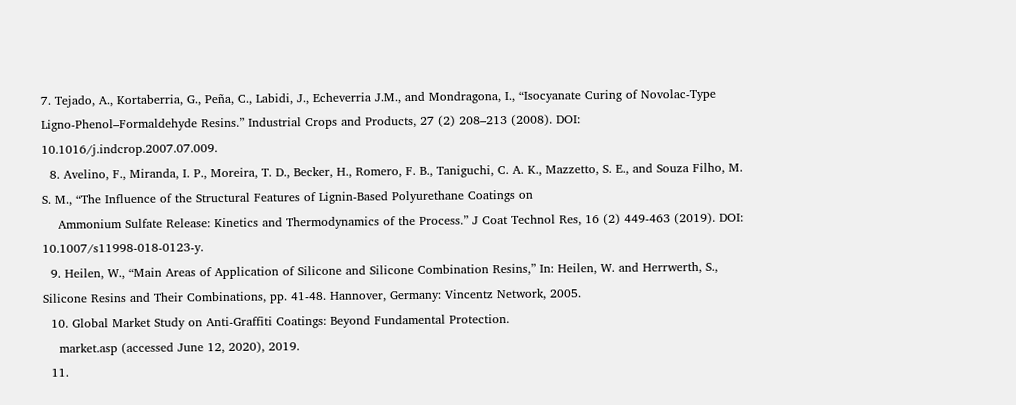7. Tejado, A., Kortaberria, G., Peña, C., Labidi, J., Echeverria J.M., and Mondragona, I., “Isocyanate Curing of Novolac-Type Ligno-Phenol–Formaldehyde Resins.” Industrial Crops and Products, 27 (2) 208–213 (2008). DOI: 10.1016/j.indcrop.2007.07.009.
  8. Avelino, F., Miranda, I. P., Moreira, T. D., Becker, H., Romero, F. B., Taniguchi, C. A. K., Mazzetto, S. E., and Souza Filho, M. S. M., “The Influence of the Structural Features of Lignin-Based Polyurethane Coatings on
    Ammonium Sulfate Release: Kinetics and Thermodynamics of the Process.” J Coat Technol Res, 16 (2) 449-463 (2019). DOI: 10.1007/s11998-018-0123-y.
  9. Heilen, W., “Main Areas of Application of Silicone and Silicone Combination Resins,” In: Heilen, W. and Herrwerth, S., Silicone Resins and Their Combinations, pp. 41-48. Hannover, Germany: Vincentz Network, 2005.
  10. Global Market Study on Anti-Graffiti Coatings: Beyond Fundamental Protection.
    market.asp (accessed June 12, 2020), 2019.
  11.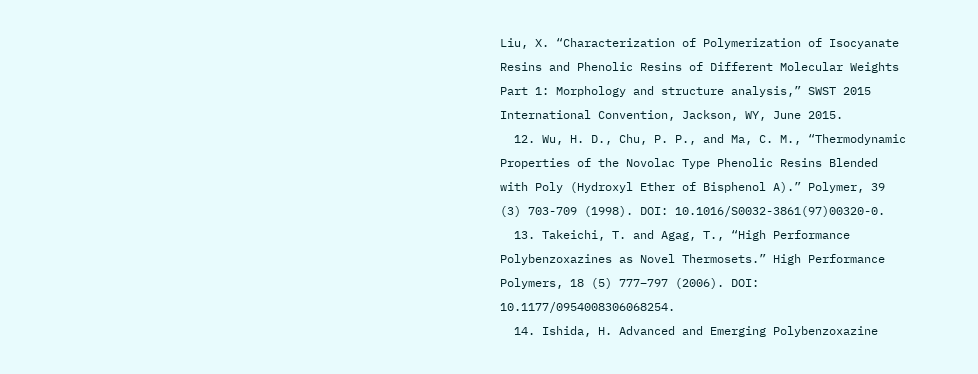Liu, X. “Characterization of Polymerization of Isocyanate Resins and Phenolic Resins of Different Molecular Weights Part 1: Morphology and structure analysis,” SWST 2015 International Convention, Jackson, WY, June 2015.
  12. Wu, H. D., Chu, P. P., and Ma, C. M., “Thermodynamic Properties of the Novolac Type Phenolic Resins Blended with Poly (Hydroxyl Ether of Bisphenol A).” Polymer, 39 (3) 703-709 (1998). DOI: 10.1016/S0032-3861(97)00320-0.
  13. Takeichi, T. and Agag, T., “High Performance Polybenzoxazines as Novel Thermosets.” High Performance Polymers, 18 (5) 777–797 (2006). DOI: 10.1177/0954008306068254.
  14. Ishida, H. Advanced and Emerging Polybenzoxazine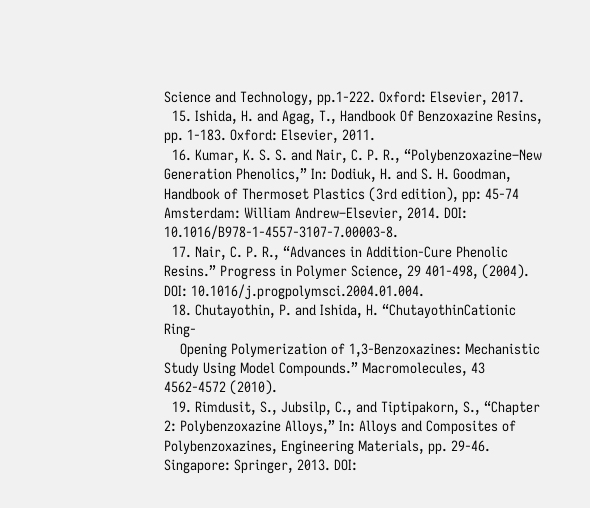Science and Technology, pp.1-222. Oxford: Elsevier, 2017.
  15. Ishida, H. and Agag, T., Handbook Of Benzoxazine Resins, pp. 1-183. Oxford: Elsevier, 2011.
  16. Kumar, K. S. S. and Nair, C. P. R., “Polybenzoxazine–New Generation Phenolics,” In: Dodiuk, H. and S. H. Goodman, Handbook of Thermoset Plastics (3rd edition), pp: 45-74 Amsterdam: William Andrew–Elsevier, 2014. DOI: 10.1016/B978-1-4557-3107-7.00003-8.
  17. Nair, C. P. R., “Advances in Addition-Cure Phenolic Resins.” Progress in Polymer Science, 29 401-498, (2004). DOI: 10.1016/j.progpolymsci.2004.01.004.
  18. Chutayothin, P. and Ishida, H. “ChutayothinCationic Ring-
    Opening Polymerization of 1,3-Benzoxazines: Mechanistic Study Using Model Compounds.” Macromolecules, 43 4562-4572 (2010).
  19. Rimdusit, S., Jubsilp, C., and Tiptipakorn, S., “Chapter 2: Polybenzoxazine Alloys,” In: Alloys and Composites of Polybenzoxazines, Engineering Materials, pp. 29-46. Singapore: Springer, 2013. DOI: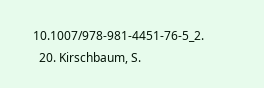10.1007/978-981-4451-76-5_2.
  20. Kirschbaum, S.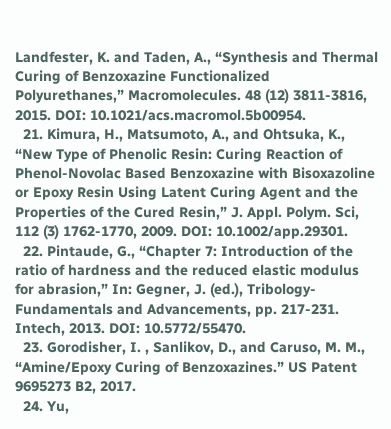Landfester, K. and Taden, A., “Synthesis and Thermal Curing of Benzoxazine Functionalized Polyurethanes,” Macromolecules. 48 (12) 3811-3816, 2015. DOI: 10.1021/acs.macromol.5b00954.
  21. Kimura, H., Matsumoto, A., and Ohtsuka, K., “New Type of Phenolic Resin: Curing Reaction of Phenol-Novolac Based Benzoxazine with Bisoxazoline or Epoxy Resin Using Latent Curing Agent and the Properties of the Cured Resin,” J. Appl. Polym. Sci, 112 (3) 1762-1770, 2009. DOI: 10.1002/app.29301.
  22. Pintaude, G., “Chapter 7: Introduction of the ratio of hardness and the reduced elastic modulus for abrasion,” In: Gegner, J. (ed.), Tribology-Fundamentals and Advancements, pp. 217-231. Intech, 2013. DOI: 10.5772/55470.
  23. Gorodisher, I. , Sanlikov, D., and Caruso, M. M., “Amine/Epoxy Curing of Benzoxazines.” US Patent 9695273 B2, 2017.
  24. Yu,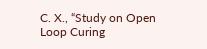C. X., “Study on Open Loop Curing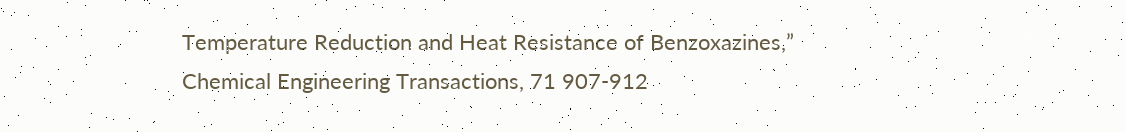Temperature Reduction and Heat Resistance of Benzoxazines,” Chemical Engineering Transactions, 71 907-912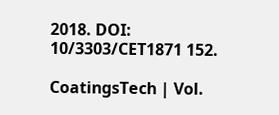2018. DOI: 10/3303/CET1871 152.

CoatingsTech | Vol.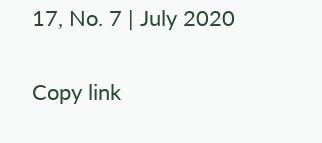17, No. 7 | July 2020

Copy link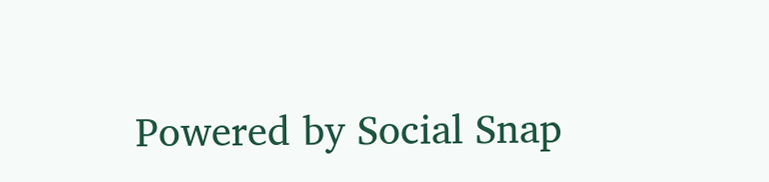Powered by Social Snap